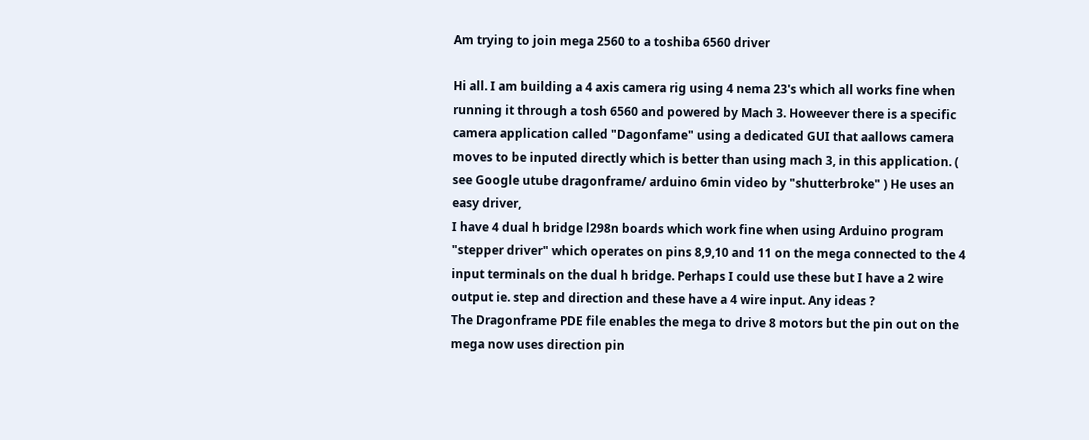Am trying to join mega 2560 to a toshiba 6560 driver

Hi all. I am building a 4 axis camera rig using 4 nema 23's which all works fine when running it through a tosh 6560 and powered by Mach 3. Howeever there is a specific camera application called "Dagonfame" using a dedicated GUI that aallows camera moves to be inputed directly which is better than using mach 3, in this application. ( see Google utube dragonframe/ arduino 6min video by "shutterbroke" ) He uses an easy driver,
I have 4 dual h bridge l298n boards which work fine when using Arduino program "stepper driver" which operates on pins 8,9,10 and 11 on the mega connected to the 4 input terminals on the dual h bridge. Perhaps I could use these but I have a 2 wire output ie. step and direction and these have a 4 wire input. Any ideas ?
The Dragonframe PDE file enables the mega to drive 8 motors but the pin out on the mega now uses direction pin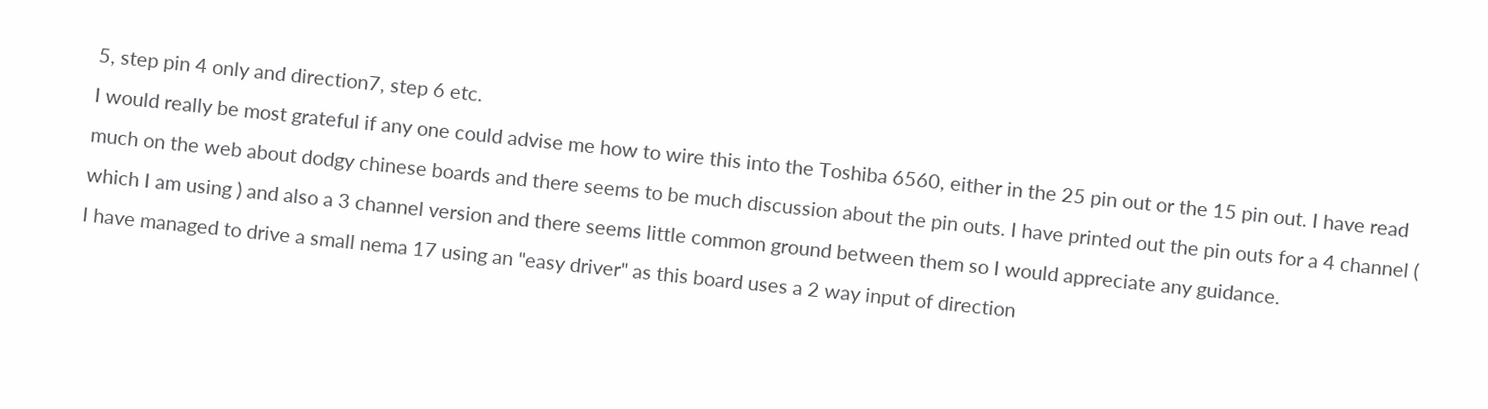5, step pin 4 only and direction7, step 6 etc.
I would really be most grateful if any one could advise me how to wire this into the Toshiba 6560, either in the 25 pin out or the 15 pin out. I have read much on the web about dodgy chinese boards and there seems to be much discussion about the pin outs. I have printed out the pin outs for a 4 channel ( which I am using ) and also a 3 channel version and there seems little common ground between them so I would appreciate any guidance.
I have managed to drive a small nema 17 using an "easy driver" as this board uses a 2 way input of direction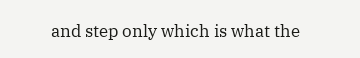and step only which is what the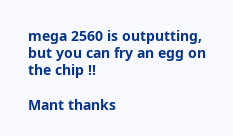mega 2560 is outputting, but you can fry an egg on the chip !!

Mant thanks